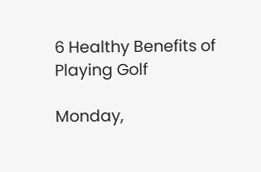6 Healthy Benefits of Playing Golf

Monday,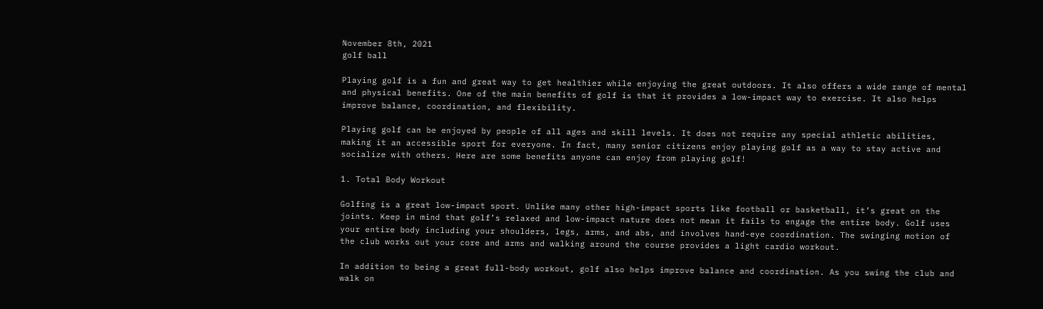November 8th, 2021
golf ball

Playing golf is a fun and great way to get healthier while enjoying the great outdoors. It also offers a wide range of mental and physical benefits. One of the main benefits of golf is that it provides a low-impact way to exercise. It also helps improve balance, coordination, and flexibility.

Playing golf can be enjoyed by people of all ages and skill levels. It does not require any special athletic abilities, making it an accessible sport for everyone. In fact, many senior citizens enjoy playing golf as a way to stay active and socialize with others. Here are some benefits anyone can enjoy from playing golf!

1. Total Body Workout

Golfing is a great low-impact sport. Unlike many other high-impact sports like football or basketball, it’s great on the joints. Keep in mind that golf’s relaxed and low-impact nature does not mean it fails to engage the entire body. Golf uses your entire body including your shoulders, legs, arms, and abs, and involves hand-eye coordination. The swinging motion of the club works out your core and arms and walking around the course provides a light cardio workout.

In addition to being a great full-body workout, golf also helps improve balance and coordination. As you swing the club and walk on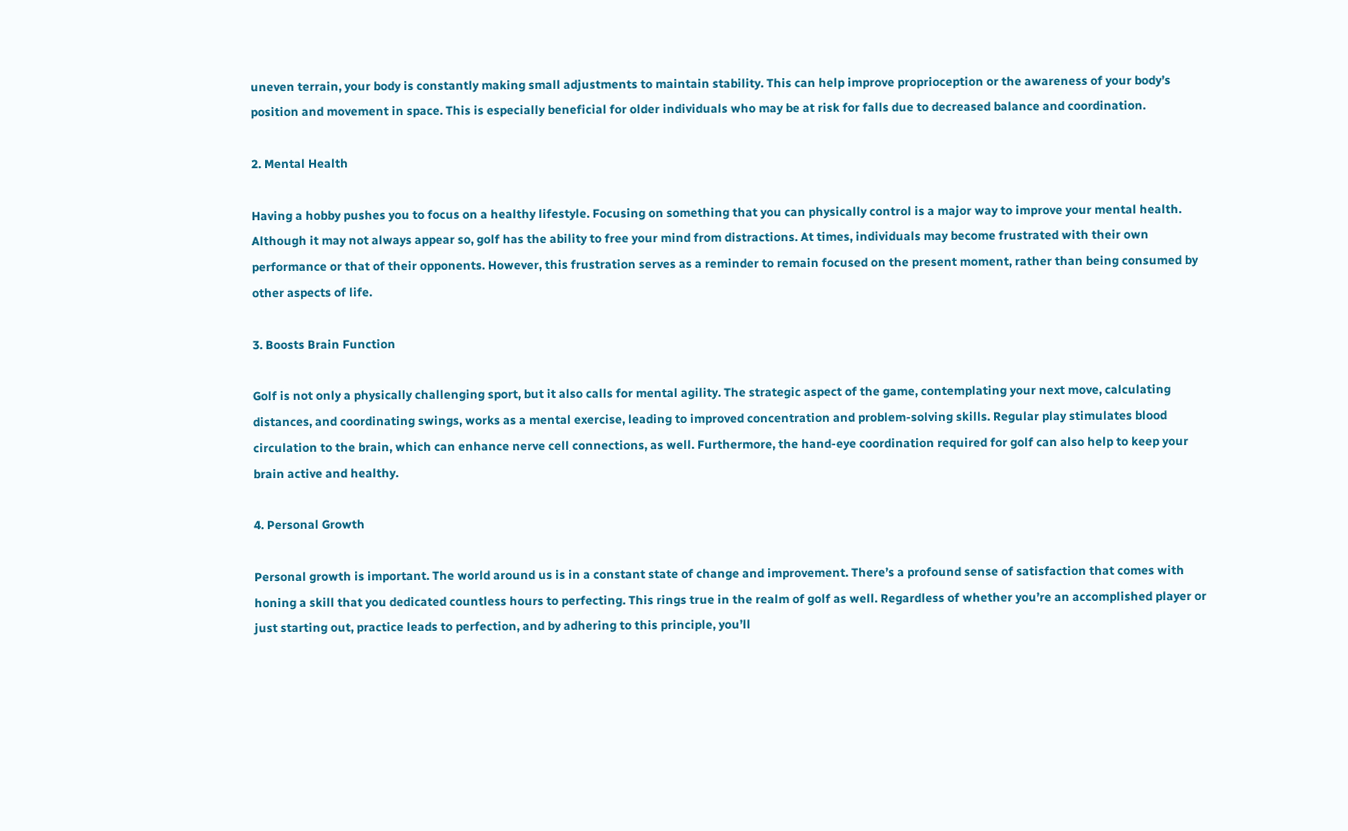uneven terrain, your body is constantly making small adjustments to maintain stability. This can help improve proprioception or the awareness of your body’s position and movement in space. This is especially beneficial for older individuals who may be at risk for falls due to decreased balance and coordination.

2. Mental Health

Having a hobby pushes you to focus on a healthy lifestyle. Focusing on something that you can physically control is a major way to improve your mental health. Although it may not always appear so, golf has the ability to free your mind from distractions. At times, individuals may become frustrated with their own performance or that of their opponents. However, this frustration serves as a reminder to remain focused on the present moment, rather than being consumed by other aspects of life.

3. Boosts Brain Function

Golf is not only a physically challenging sport, but it also calls for mental agility. The strategic aspect of the game, contemplating your next move, calculating distances, and coordinating swings, works as a mental exercise, leading to improved concentration and problem-solving skills. Regular play stimulates blood circulation to the brain, which can enhance nerve cell connections, as well. Furthermore, the hand-eye coordination required for golf can also help to keep your brain active and healthy.

4. Personal Growth

Personal growth is important. The world around us is in a constant state of change and improvement. There’s a profound sense of satisfaction that comes with honing a skill that you dedicated countless hours to perfecting. This rings true in the realm of golf as well. Regardless of whether you’re an accomplished player or just starting out, practice leads to perfection, and by adhering to this principle, you’ll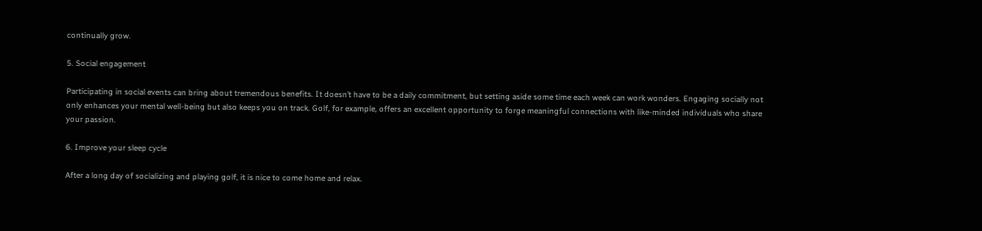continually grow.

5. Social engagement

Participating in social events can bring about tremendous benefits. It doesn’t have to be a daily commitment, but setting aside some time each week can work wonders. Engaging socially not only enhances your mental well-being but also keeps you on track. Golf, for example, offers an excellent opportunity to forge meaningful connections with like-minded individuals who share your passion.

6. Improve your sleep cycle

After a long day of socializing and playing golf, it is nice to come home and relax.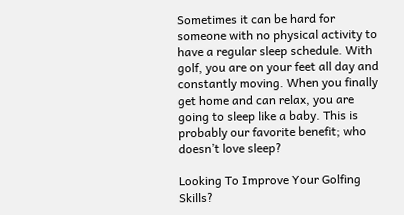Sometimes it can be hard for someone with no physical activity to have a regular sleep schedule. With golf, you are on your feet all day and constantly moving. When you finally get home and can relax, you are going to sleep like a baby. This is probably our favorite benefit; who doesn’t love sleep?

Looking To Improve Your Golfing Skills?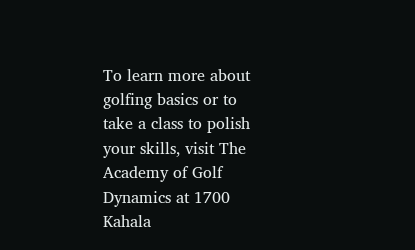To learn more about golfing basics or to take a class to polish your skills, visit The Academy of Golf Dynamics at 1700 Kahala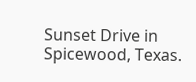Sunset Drive in Spicewood, Texas.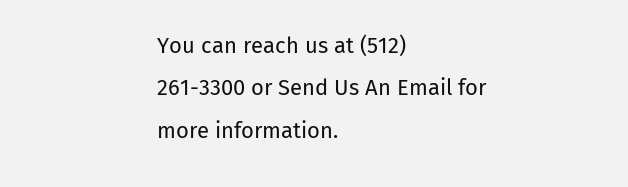You can reach us at (512) 261-3300 or Send Us An Email for more information.